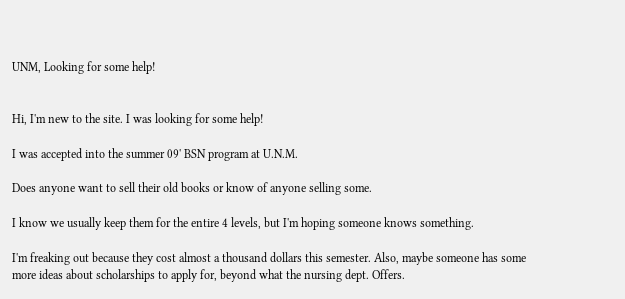UNM, Looking for some help!


Hi, I'm new to the site. I was looking for some help!

I was accepted into the summer 09' BSN program at U.N.M.

Does anyone want to sell their old books or know of anyone selling some.

I know we usually keep them for the entire 4 levels, but I'm hoping someone knows something.

I'm freaking out because they cost almost a thousand dollars this semester. Also, maybe someone has some more ideas about scholarships to apply for, beyond what the nursing dept. Offers.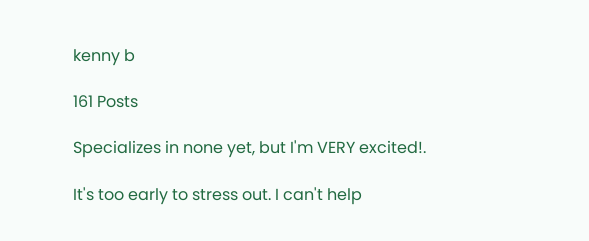kenny b

161 Posts

Specializes in none yet, but I'm VERY excited!.

It's too early to stress out. I can't help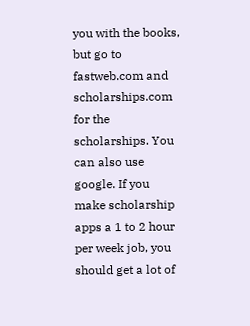you with the books, but go to fastweb.com and scholarships.com for the scholarships. You can also use google. If you make scholarship apps a 1 to 2 hour per week job, you should get a lot of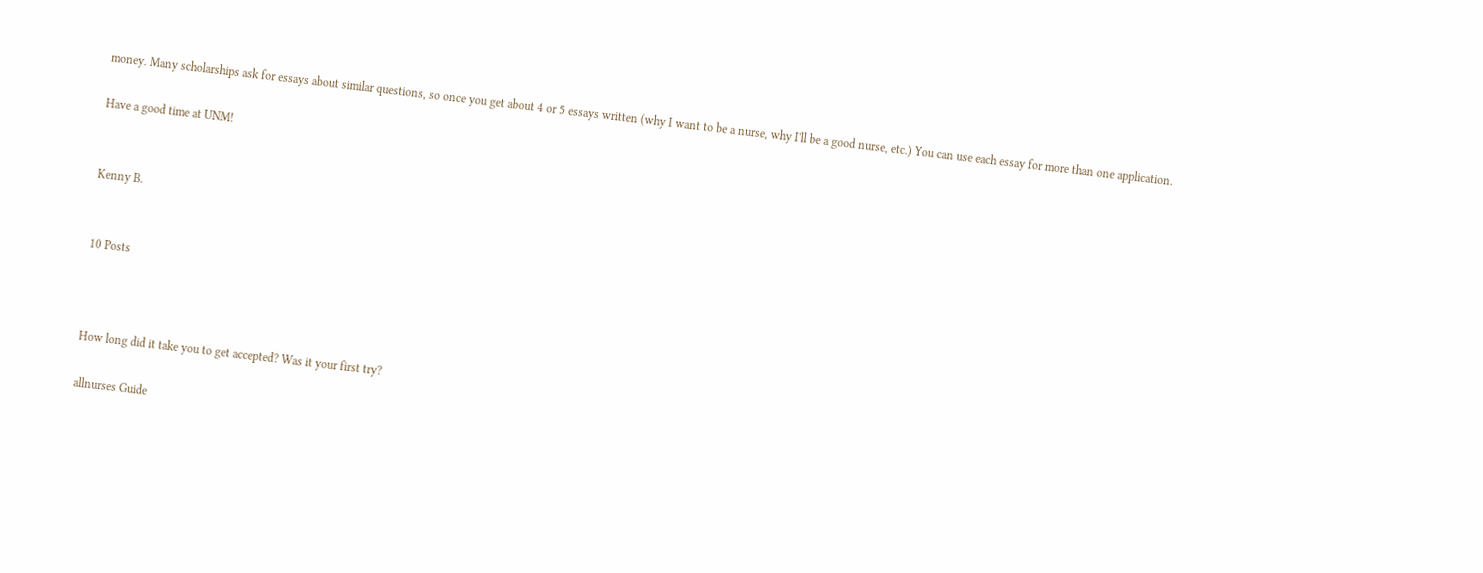money. Many scholarships ask for essays about similar questions, so once you get about 4 or 5 essays written (why I want to be a nurse, why I'll be a good nurse, etc.) You can use each essay for more than one application.

Have a good time at UNM!


Kenny B.


10 Posts



How long did it take you to get accepted? Was it your first try?

allnurses Guide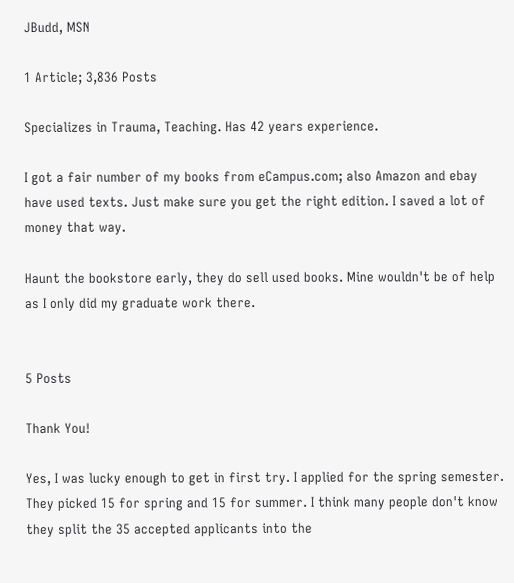JBudd, MSN

1 Article; 3,836 Posts

Specializes in Trauma, Teaching. Has 42 years experience.

I got a fair number of my books from eCampus.com; also Amazon and ebay have used texts. Just make sure you get the right edition. I saved a lot of money that way.

Haunt the bookstore early, they do sell used books. Mine wouldn't be of help as I only did my graduate work there.


5 Posts

Thank You!

Yes, I was lucky enough to get in first try. I applied for the spring semester. They picked 15 for spring and 15 for summer. I think many people don't know they split the 35 accepted applicants into the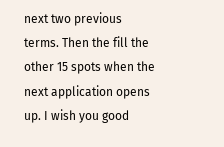next two previous terms. Then the fill the other 15 spots when the next application opens up. I wish you good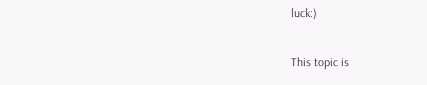luck:)

This topic is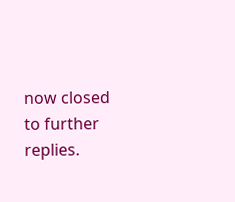now closed to further replies.